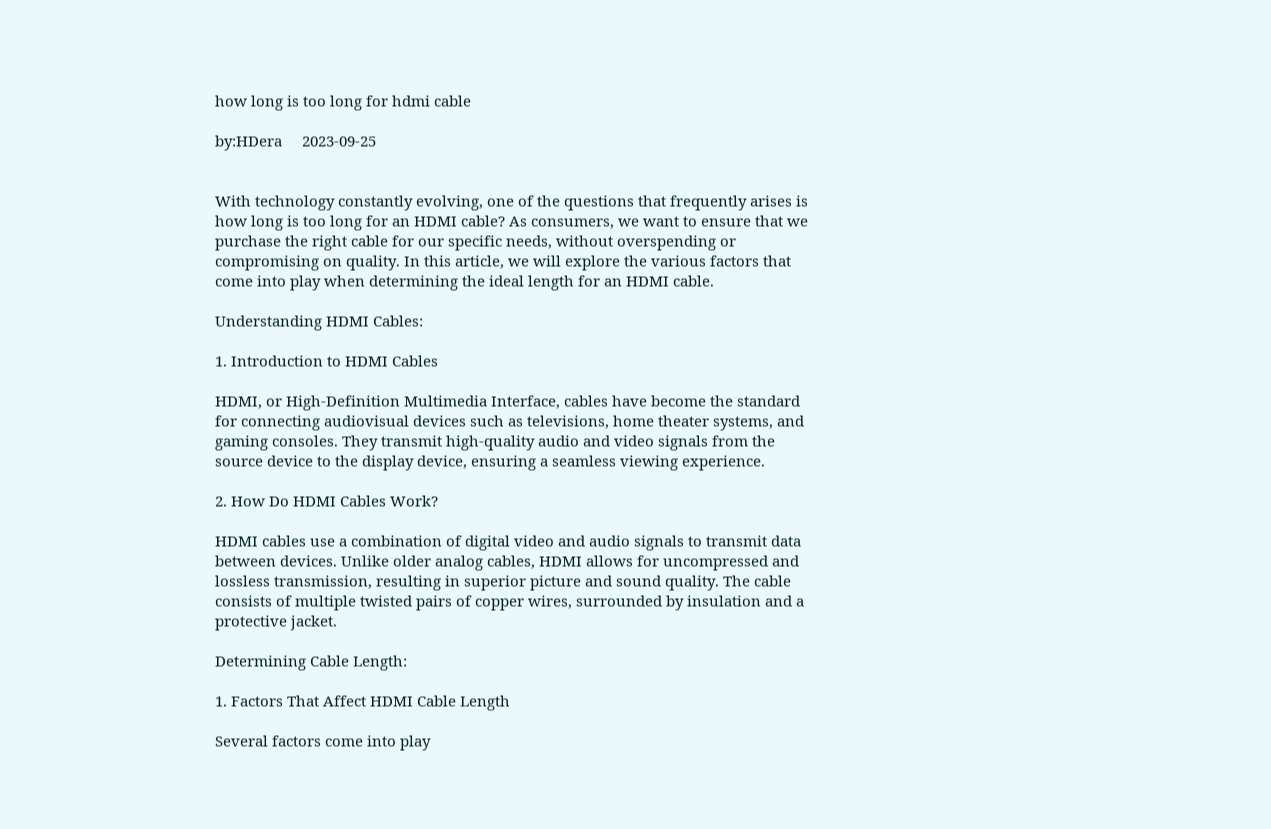how long is too long for hdmi cable

by:HDera     2023-09-25


With technology constantly evolving, one of the questions that frequently arises is how long is too long for an HDMI cable? As consumers, we want to ensure that we purchase the right cable for our specific needs, without overspending or compromising on quality. In this article, we will explore the various factors that come into play when determining the ideal length for an HDMI cable.

Understanding HDMI Cables:

1. Introduction to HDMI Cables

HDMI, or High-Definition Multimedia Interface, cables have become the standard for connecting audiovisual devices such as televisions, home theater systems, and gaming consoles. They transmit high-quality audio and video signals from the source device to the display device, ensuring a seamless viewing experience.

2. How Do HDMI Cables Work?

HDMI cables use a combination of digital video and audio signals to transmit data between devices. Unlike older analog cables, HDMI allows for uncompressed and lossless transmission, resulting in superior picture and sound quality. The cable consists of multiple twisted pairs of copper wires, surrounded by insulation and a protective jacket.

Determining Cable Length:

1. Factors That Affect HDMI Cable Length

Several factors come into play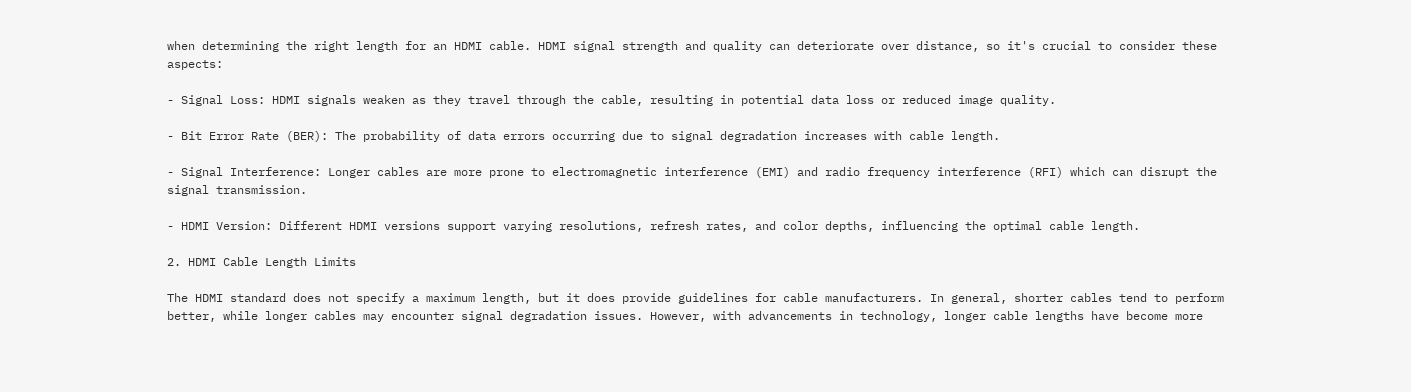when determining the right length for an HDMI cable. HDMI signal strength and quality can deteriorate over distance, so it's crucial to consider these aspects:

- Signal Loss: HDMI signals weaken as they travel through the cable, resulting in potential data loss or reduced image quality.

- Bit Error Rate (BER): The probability of data errors occurring due to signal degradation increases with cable length.

- Signal Interference: Longer cables are more prone to electromagnetic interference (EMI) and radio frequency interference (RFI) which can disrupt the signal transmission.

- HDMI Version: Different HDMI versions support varying resolutions, refresh rates, and color depths, influencing the optimal cable length.

2. HDMI Cable Length Limits

The HDMI standard does not specify a maximum length, but it does provide guidelines for cable manufacturers. In general, shorter cables tend to perform better, while longer cables may encounter signal degradation issues. However, with advancements in technology, longer cable lengths have become more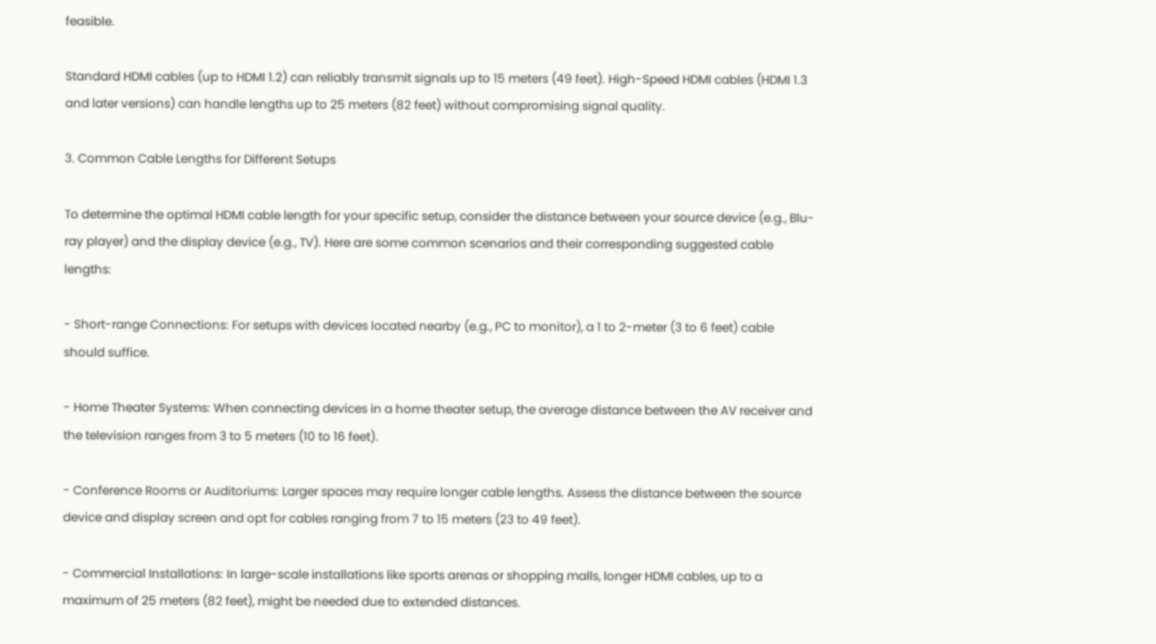feasible.

Standard HDMI cables (up to HDMI 1.2) can reliably transmit signals up to 15 meters (49 feet). High-Speed HDMI cables (HDMI 1.3 and later versions) can handle lengths up to 25 meters (82 feet) without compromising signal quality.

3. Common Cable Lengths for Different Setups

To determine the optimal HDMI cable length for your specific setup, consider the distance between your source device (e.g., Blu-ray player) and the display device (e.g., TV). Here are some common scenarios and their corresponding suggested cable lengths:

- Short-range Connections: For setups with devices located nearby (e.g., PC to monitor), a 1 to 2-meter (3 to 6 feet) cable should suffice.

- Home Theater Systems: When connecting devices in a home theater setup, the average distance between the AV receiver and the television ranges from 3 to 5 meters (10 to 16 feet).

- Conference Rooms or Auditoriums: Larger spaces may require longer cable lengths. Assess the distance between the source device and display screen and opt for cables ranging from 7 to 15 meters (23 to 49 feet).

- Commercial Installations: In large-scale installations like sports arenas or shopping malls, longer HDMI cables, up to a maximum of 25 meters (82 feet), might be needed due to extended distances.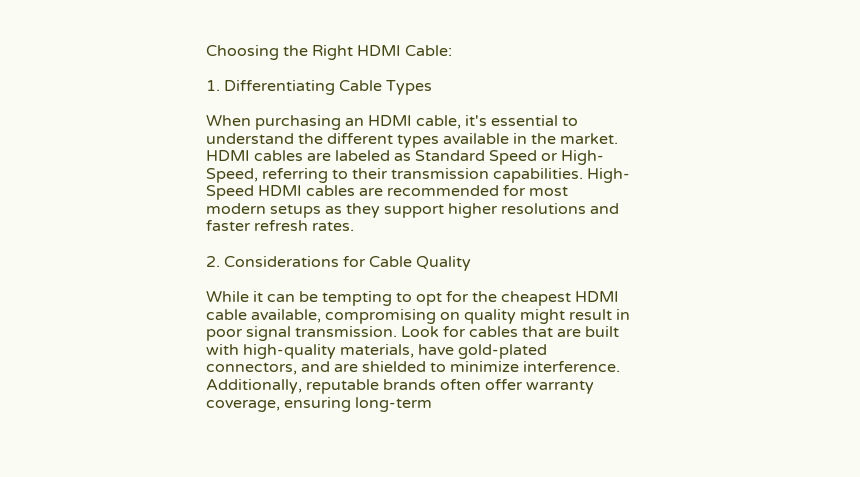Choosing the Right HDMI Cable:

1. Differentiating Cable Types

When purchasing an HDMI cable, it's essential to understand the different types available in the market. HDMI cables are labeled as Standard Speed or High-Speed, referring to their transmission capabilities. High-Speed HDMI cables are recommended for most modern setups as they support higher resolutions and faster refresh rates.

2. Considerations for Cable Quality

While it can be tempting to opt for the cheapest HDMI cable available, compromising on quality might result in poor signal transmission. Look for cables that are built with high-quality materials, have gold-plated connectors, and are shielded to minimize interference. Additionally, reputable brands often offer warranty coverage, ensuring long-term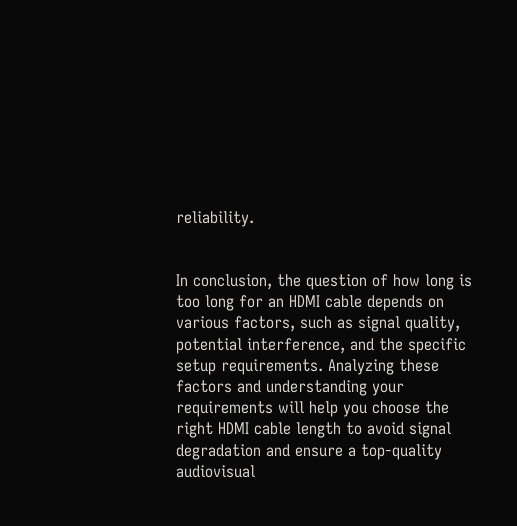reliability.


In conclusion, the question of how long is too long for an HDMI cable depends on various factors, such as signal quality, potential interference, and the specific setup requirements. Analyzing these factors and understanding your requirements will help you choose the right HDMI cable length to avoid signal degradation and ensure a top-quality audiovisual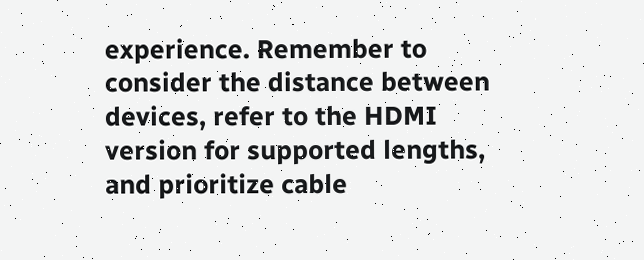experience. Remember to consider the distance between devices, refer to the HDMI version for supported lengths, and prioritize cable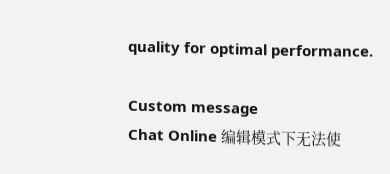quality for optimal performance.

Custom message
Chat Online 编辑模式下无法使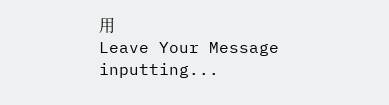用
Leave Your Message inputting...